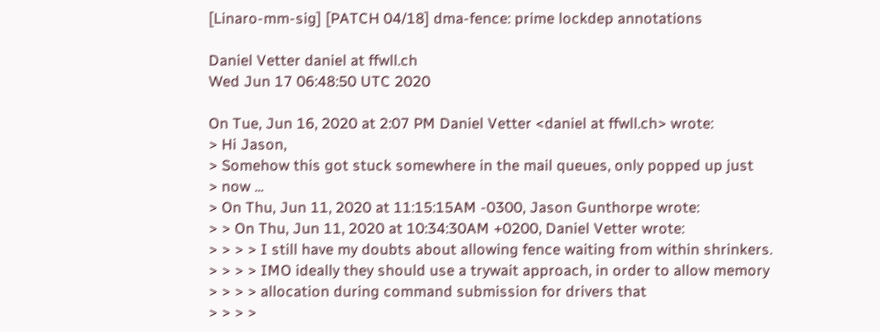[Linaro-mm-sig] [PATCH 04/18] dma-fence: prime lockdep annotations

Daniel Vetter daniel at ffwll.ch
Wed Jun 17 06:48:50 UTC 2020

On Tue, Jun 16, 2020 at 2:07 PM Daniel Vetter <daniel at ffwll.ch> wrote:
> Hi Jason,
> Somehow this got stuck somewhere in the mail queues, only popped up just
> now ...
> On Thu, Jun 11, 2020 at 11:15:15AM -0300, Jason Gunthorpe wrote:
> > On Thu, Jun 11, 2020 at 10:34:30AM +0200, Daniel Vetter wrote:
> > > > I still have my doubts about allowing fence waiting from within shrinkers.
> > > > IMO ideally they should use a trywait approach, in order to allow memory
> > > > allocation during command submission for drivers that
> > > >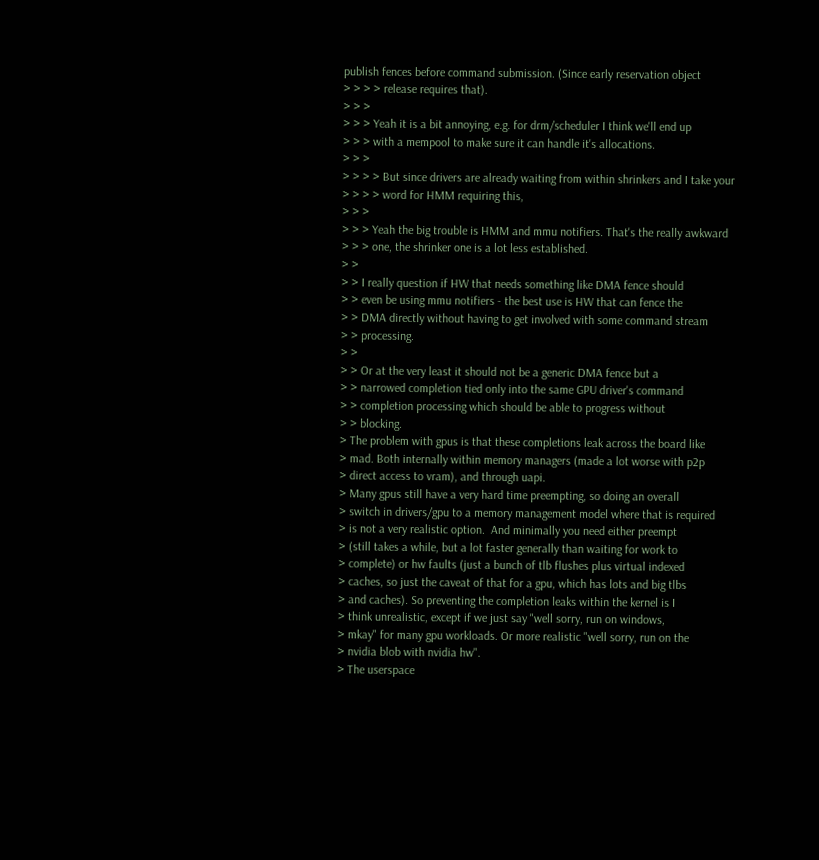publish fences before command submission. (Since early reservation object
> > > > release requires that).
> > >
> > > Yeah it is a bit annoying, e.g. for drm/scheduler I think we'll end up
> > > with a mempool to make sure it can handle it's allocations.
> > >
> > > > But since drivers are already waiting from within shrinkers and I take your
> > > > word for HMM requiring this,
> > >
> > > Yeah the big trouble is HMM and mmu notifiers. That's the really awkward
> > > one, the shrinker one is a lot less established.
> >
> > I really question if HW that needs something like DMA fence should
> > even be using mmu notifiers - the best use is HW that can fence the
> > DMA directly without having to get involved with some command stream
> > processing.
> >
> > Or at the very least it should not be a generic DMA fence but a
> > narrowed completion tied only into the same GPU driver's command
> > completion processing which should be able to progress without
> > blocking.
> The problem with gpus is that these completions leak across the board like
> mad. Both internally within memory managers (made a lot worse with p2p
> direct access to vram), and through uapi.
> Many gpus still have a very hard time preempting, so doing an overall
> switch in drivers/gpu to a memory management model where that is required
> is not a very realistic option.  And minimally you need either preempt
> (still takes a while, but a lot faster generally than waiting for work to
> complete) or hw faults (just a bunch of tlb flushes plus virtual indexed
> caches, so just the caveat of that for a gpu, which has lots and big tlbs
> and caches). So preventing the completion leaks within the kernel is I
> think unrealistic, except if we just say "well sorry, run on windows,
> mkay" for many gpu workloads. Or more realistic "well sorry, run on the
> nvidia blob with nvidia hw".
> The userspace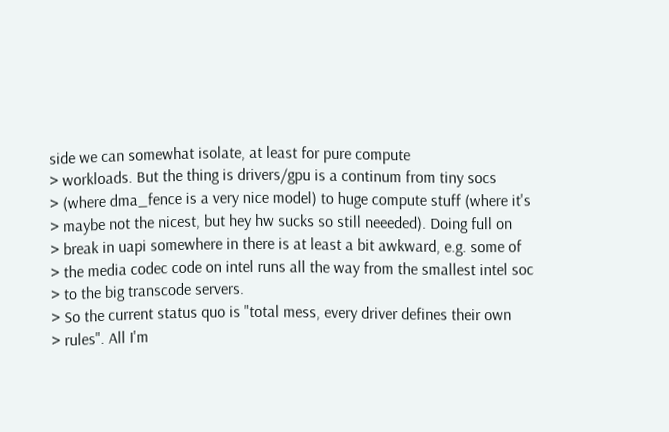side we can somewhat isolate, at least for pure compute
> workloads. But the thing is drivers/gpu is a continum from tiny socs
> (where dma_fence is a very nice model) to huge compute stuff (where it's
> maybe not the nicest, but hey hw sucks so still neeeded). Doing full on
> break in uapi somewhere in there is at least a bit awkward, e.g. some of
> the media codec code on intel runs all the way from the smallest intel soc
> to the big transcode servers.
> So the current status quo is "total mess, every driver defines their own
> rules". All I'm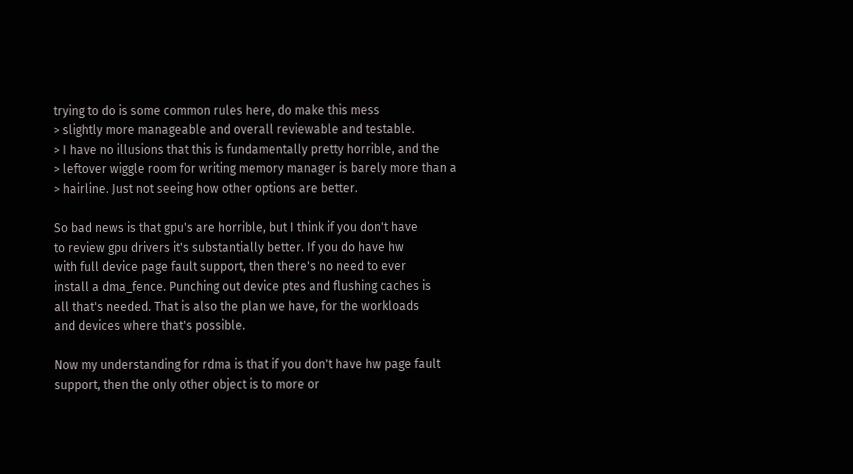trying to do is some common rules here, do make this mess
> slightly more manageable and overall reviewable and testable.
> I have no illusions that this is fundamentally pretty horrible, and the
> leftover wiggle room for writing memory manager is barely more than a
> hairline. Just not seeing how other options are better.

So bad news is that gpu's are horrible, but I think if you don't have
to review gpu drivers it's substantially better. If you do have hw
with full device page fault support, then there's no need to ever
install a dma_fence. Punching out device ptes and flushing caches is
all that's needed. That is also the plan we have, for the workloads
and devices where that's possible.

Now my understanding for rdma is that if you don't have hw page fault
support, then the only other object is to more or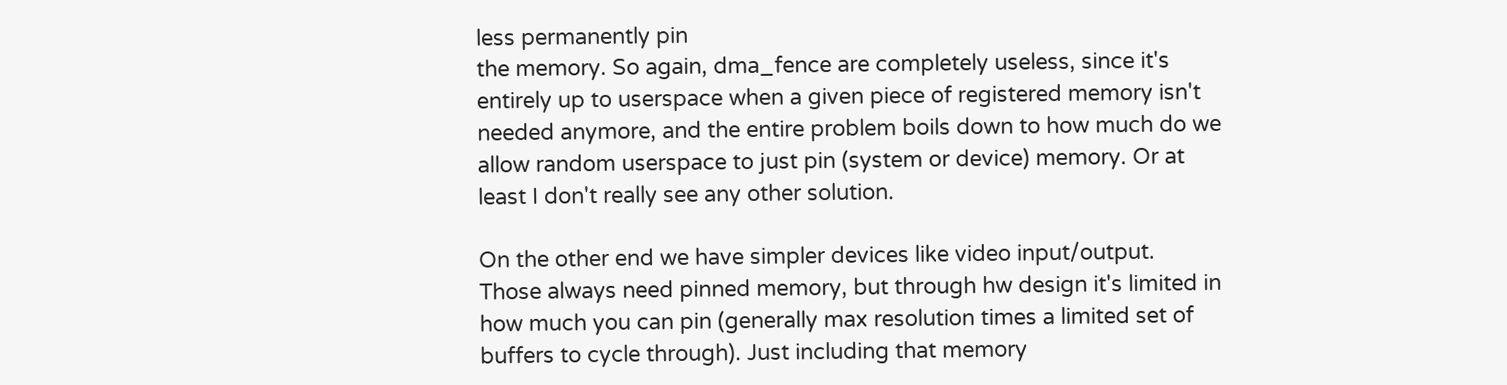less permanently pin
the memory. So again, dma_fence are completely useless, since it's
entirely up to userspace when a given piece of registered memory isn't
needed anymore, and the entire problem boils down to how much do we
allow random userspace to just pin (system or device) memory. Or at
least I don't really see any other solution.

On the other end we have simpler devices like video input/output.
Those always need pinned memory, but through hw design it's limited in
how much you can pin (generally max resolution times a limited set of
buffers to cycle through). Just including that memory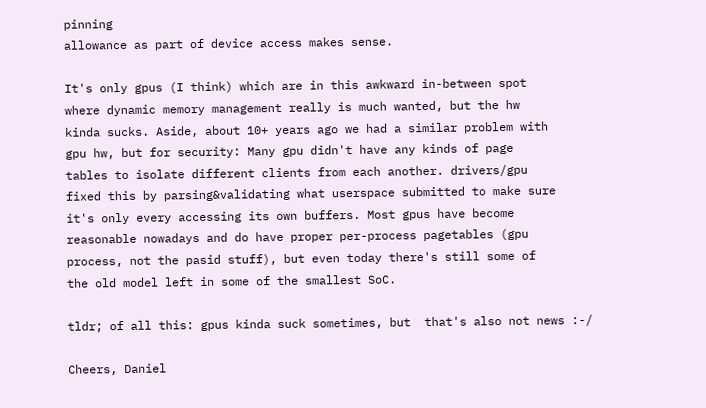pinning
allowance as part of device access makes sense.

It's only gpus (I think) which are in this awkward in-between spot
where dynamic memory management really is much wanted, but the hw
kinda sucks. Aside, about 10+ years ago we had a similar problem with
gpu hw, but for security: Many gpu didn't have any kinds of page
tables to isolate different clients from each another. drivers/gpu
fixed this by parsing&validating what userspace submitted to make sure
it's only every accessing its own buffers. Most gpus have become
reasonable nowadays and do have proper per-process pagetables (gpu
process, not the pasid stuff), but even today there's still some of
the old model left in some of the smallest SoC.

tldr; of all this: gpus kinda suck sometimes, but  that's also not news :-/

Cheers, Daniel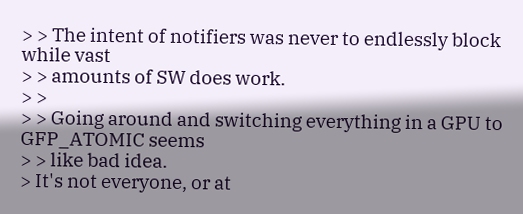> > The intent of notifiers was never to endlessly block while vast
> > amounts of SW does work.
> >
> > Going around and switching everything in a GPU to GFP_ATOMIC seems
> > like bad idea.
> It's not everyone, or at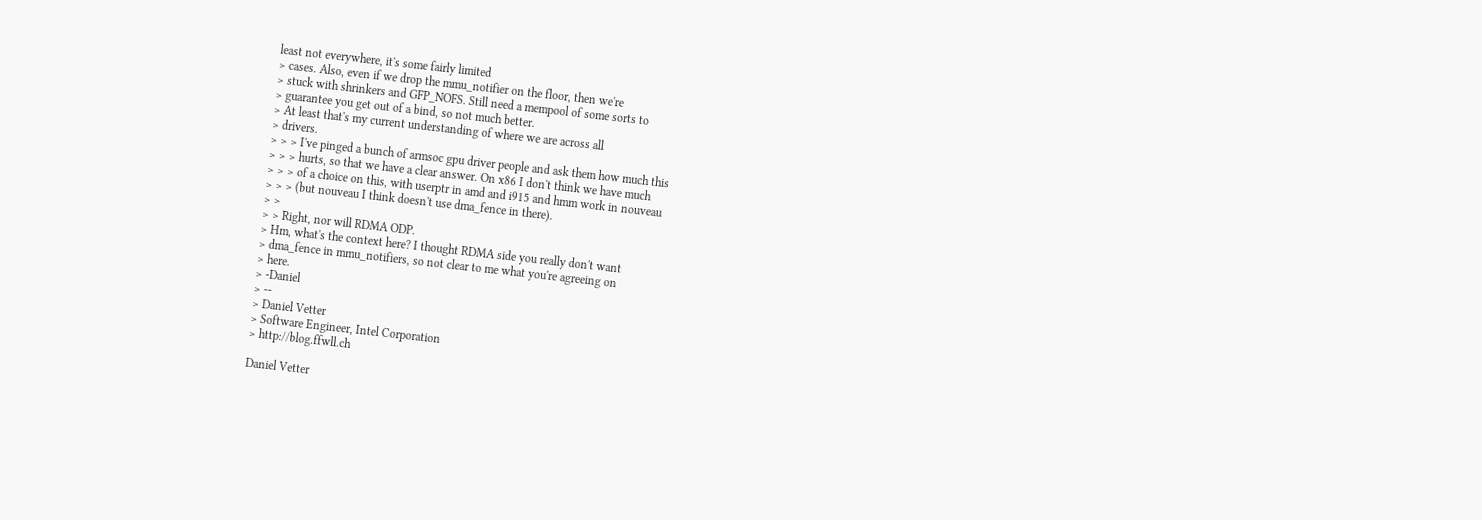least not everywhere, it's some fairly limited
> cases. Also, even if we drop the mmu_notifier on the floor, then we're
> stuck with shrinkers and GFP_NOFS. Still need a mempool of some sorts to
> guarantee you get out of a bind, so not much better.
> At least that's my current understanding of where we are across all
> drivers.
> > > I've pinged a bunch of armsoc gpu driver people and ask them how much this
> > > hurts, so that we have a clear answer. On x86 I don't think we have much
> > > of a choice on this, with userptr in amd and i915 and hmm work in nouveau
> > > (but nouveau I think doesn't use dma_fence in there).
> >
> > Right, nor will RDMA ODP.
> Hm, what's the context here? I thought RDMA side you really don't want
> dma_fence in mmu_notifiers, so not clear to me what you're agreeing on
> here.
> -Daniel
> --
> Daniel Vetter
> Software Engineer, Intel Corporation
> http://blog.ffwll.ch

Daniel Vetter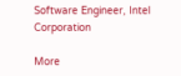Software Engineer, Intel Corporation

More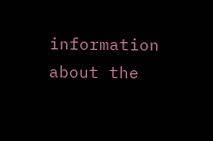information about the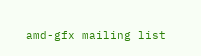amd-gfx mailing list